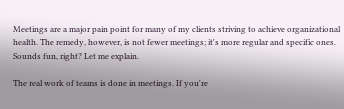Meetings are a major pain point for many of my clients striving to achieve organizational health. The remedy, however, is not fewer meetings; it's more regular and specific ones. Sounds fun, right? Let me explain.

The real work of teams is done in meetings. If you're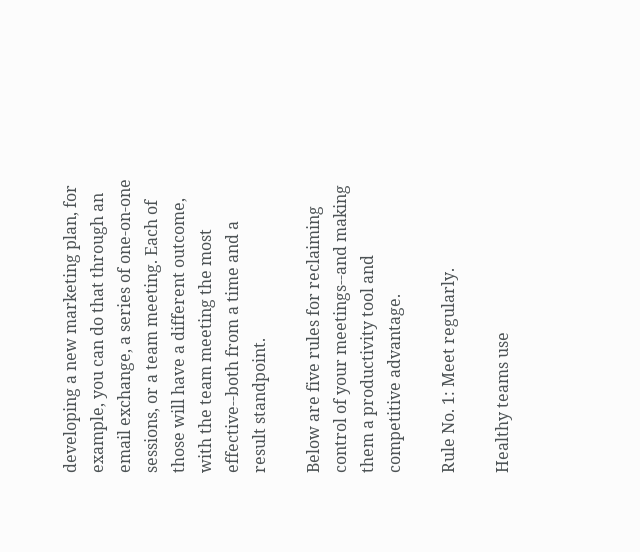developing a new marketing plan, for example, you can do that through an email exchange, a series of one-on-one sessions, or a team meeting. Each of those will have a different outcome, with the team meeting the most effective--both from a time and a result standpoint.

Below are five rules for reclaiming control of your meetings--and making them a productivity tool and competitive advantage.

Rule No. 1: Meet regularly.

Healthy teams use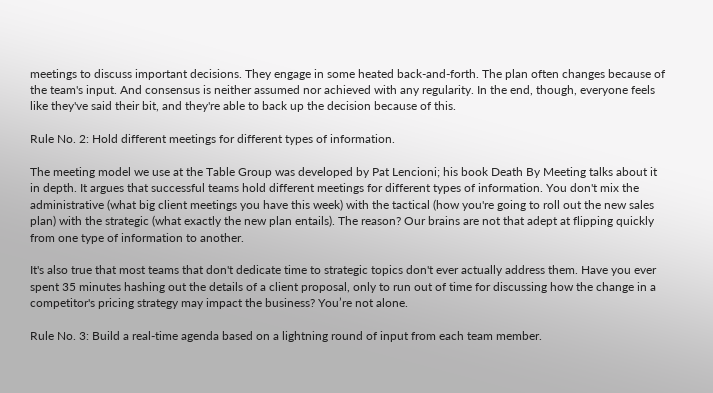meetings to discuss important decisions. They engage in some heated back-and-forth. The plan often changes because of the team's input. And consensus is neither assumed nor achieved with any regularity. In the end, though, everyone feels like they've said their bit, and they're able to back up the decision because of this.

Rule No. 2: Hold different meetings for different types of information.

The meeting model we use at the Table Group was developed by Pat Lencioni; his book Death By Meeting talks about it in depth. It argues that successful teams hold different meetings for different types of information. You don't mix the administrative (what big client meetings you have this week) with the tactical (how you're going to roll out the new sales plan) with the strategic (what exactly the new plan entails). The reason? Our brains are not that adept at flipping quickly from one type of information to another.

It's also true that most teams that don't dedicate time to strategic topics don't ever actually address them. Have you ever spent 35 minutes hashing out the details of a client proposal, only to run out of time for discussing how the change in a competitor's pricing strategy may impact the business? You’re not alone.

Rule No. 3: Build a real-time agenda based on a lightning round of input from each team member.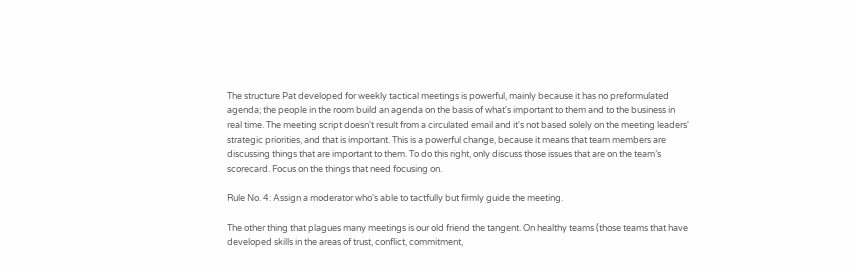The structure Pat developed for weekly tactical meetings is powerful, mainly because it has no preformulated agenda; the people in the room build an agenda on the basis of what's important to them and to the business in real time. The meeting script doesn't result from a circulated email and it's not based solely on the meeting leaders' strategic priorities, and that is important. This is a powerful change, because it means that team members are discussing things that are important to them. To do this right, only discuss those issues that are on the team’s scorecard. Focus on the things that need focusing on.

Rule No. 4: Assign a moderator who's able to tactfully but firmly guide the meeting.

The other thing that plagues many meetings is our old friend the tangent. On healthy teams (those teams that have developed skills in the areas of trust, conflict, commitment,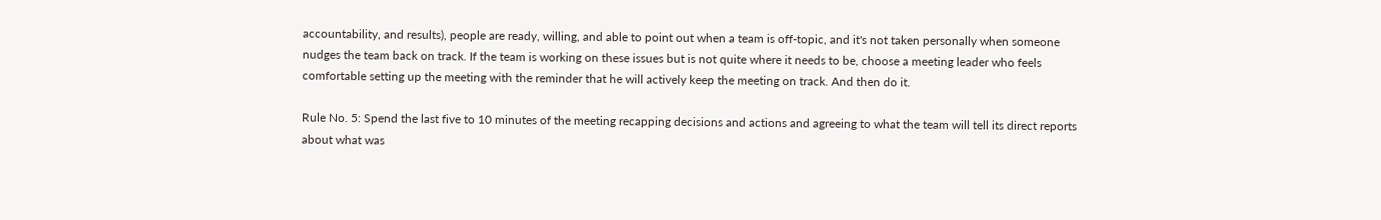accountability, and results), people are ready, willing, and able to point out when a team is off-topic, and it's not taken personally when someone nudges the team back on track. If the team is working on these issues but is not quite where it needs to be, choose a meeting leader who feels comfortable setting up the meeting with the reminder that he will actively keep the meeting on track. And then do it.

Rule No. 5: Spend the last five to 10 minutes of the meeting recapping decisions and actions and agreeing to what the team will tell its direct reports about what was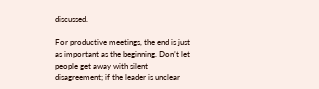discussed.

For productive meetings, the end is just as important as the beginning. Don’t let people get away with silent disagreement; if the leader is unclear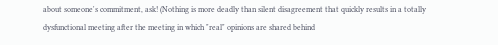about someone's commitment, ask! (Nothing is more deadly than silent disagreement that quickly results in a totally dysfunctional meeting after the meeting in which "real" opinions are shared behind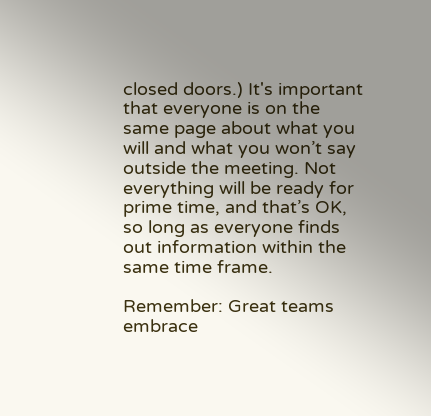closed doors.) It's important that everyone is on the same page about what you will and what you won’t say outside the meeting. Not everything will be ready for prime time, and that’s OK, so long as everyone finds out information within the same time frame.

Remember: Great teams embrace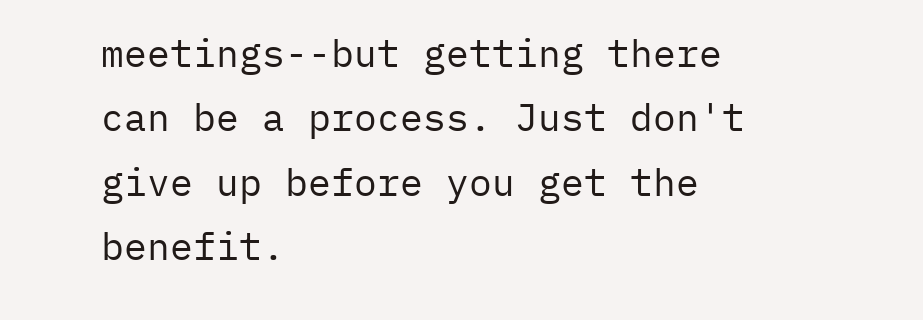meetings--but getting there can be a process. Just don't give up before you get the benefit.